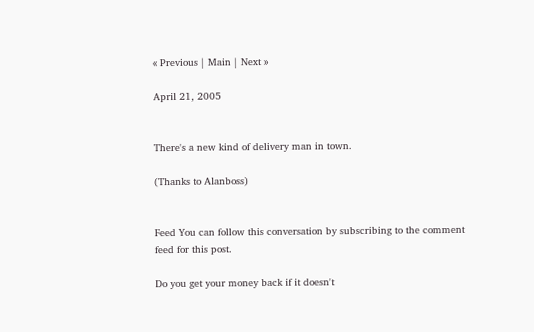« Previous | Main | Next »

April 21, 2005


There's a new kind of delivery man in town.

(Thanks to Alanboss)


Feed You can follow this conversation by subscribing to the comment feed for this post.

Do you get your money back if it doesn't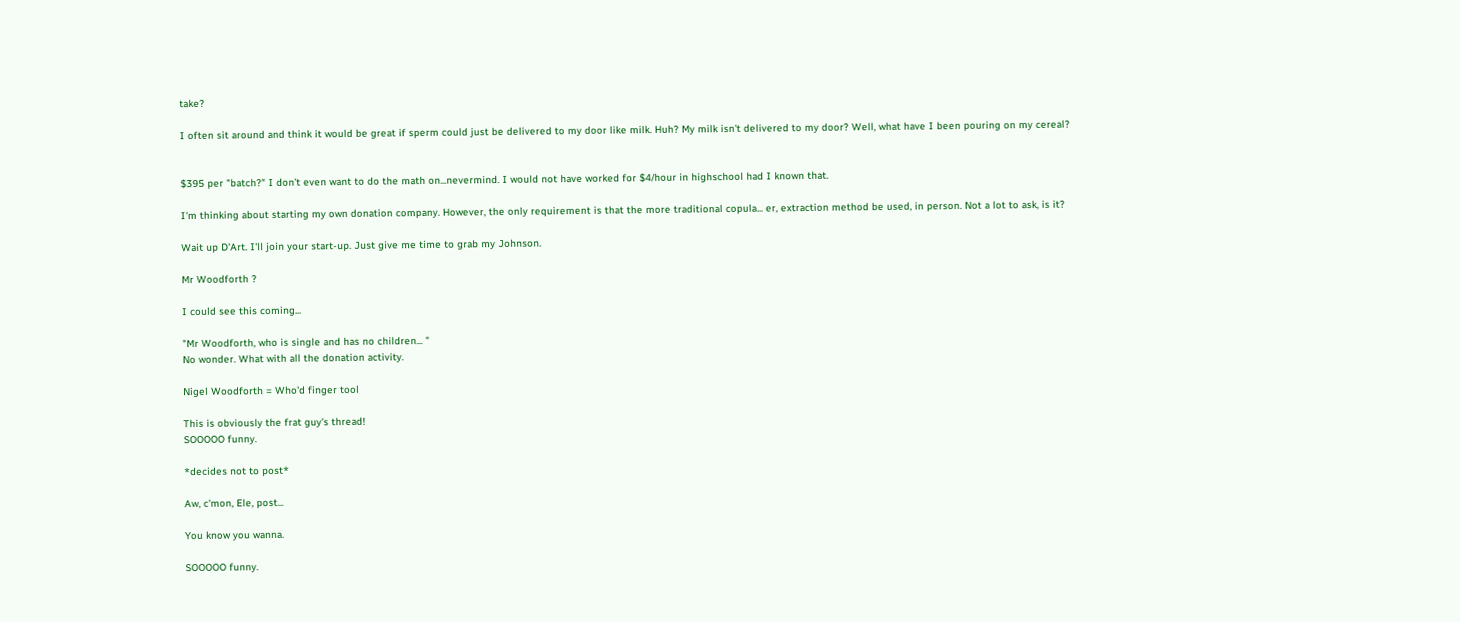take?

I often sit around and think it would be great if sperm could just be delivered to my door like milk. Huh? My milk isn't delivered to my door? Well, what have I been pouring on my cereal?


$395 per "batch?" I don't even want to do the math on...nevermind. I would not have worked for $4/hour in highschool had I known that.

I'm thinking about starting my own donation company. However, the only requirement is that the more traditional copula... er, extraction method be used, in person. Not a lot to ask, is it?

Wait up D'Art. I'll join your start-up. Just give me time to grab my Johnson.

Mr Woodforth ?

I could see this coming...

"Mr Woodforth, who is single and has no children... "
No wonder. What with all the donation activity.

Nigel Woodforth = Who'd finger tool

This is obviously the frat guy's thread!
SOOOOO funny.

*decides not to post*

Aw, c'mon, Ele, post...

You know you wanna.

SOOOOO funny.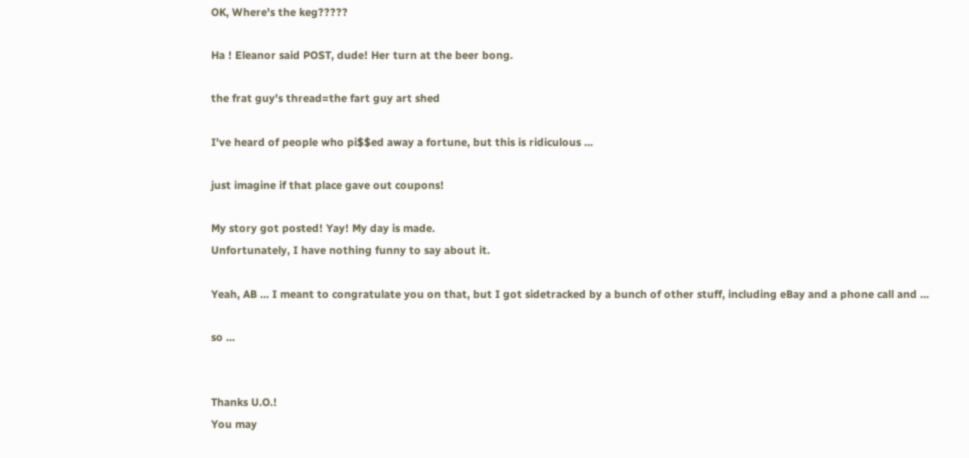OK, Where's the keg?????

Ha ! Eleanor said POST, dude! Her turn at the beer bong.

the frat guy's thread=the fart guy art shed

I've heard of people who pi$$ed away a fortune, but this is ridiculous ...

just imagine if that place gave out coupons!

My story got posted! Yay! My day is made.
Unfortunately, I have nothing funny to say about it.

Yeah, AB ... I meant to congratulate you on that, but I got sidetracked by a bunch of other stuff, including eBay and a phone call and ...

so ...


Thanks U.O.!
You may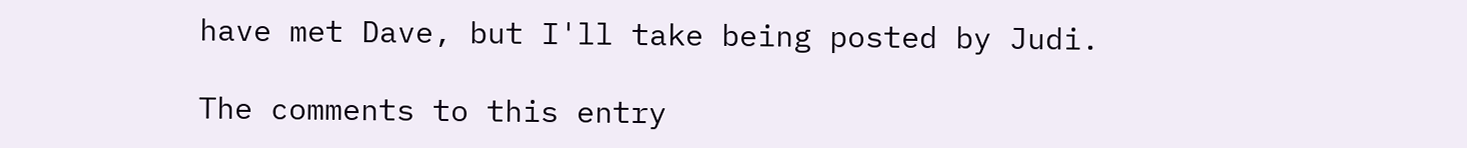have met Dave, but I'll take being posted by Judi.

The comments to this entry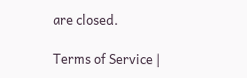are closed.

Terms of Service |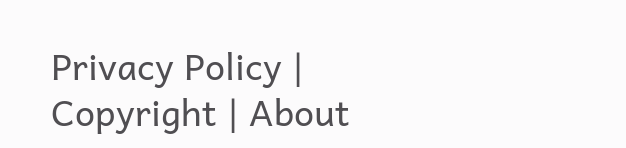Privacy Policy | Copyright | About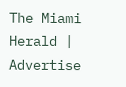The Miami Herald | Advertise